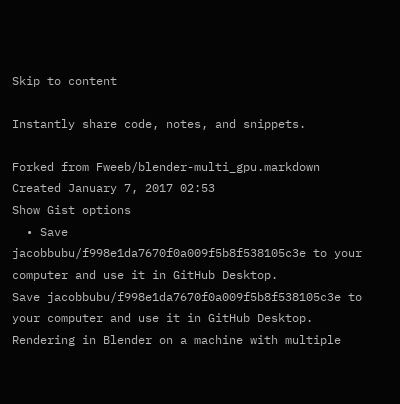Skip to content

Instantly share code, notes, and snippets.

Forked from Fweeb/blender-multi_gpu.markdown
Created January 7, 2017 02:53
Show Gist options
  • Save jacobbubu/f998e1da7670f0a009f5b8f538105c3e to your computer and use it in GitHub Desktop.
Save jacobbubu/f998e1da7670f0a009f5b8f538105c3e to your computer and use it in GitHub Desktop.
Rendering in Blender on a machine with multiple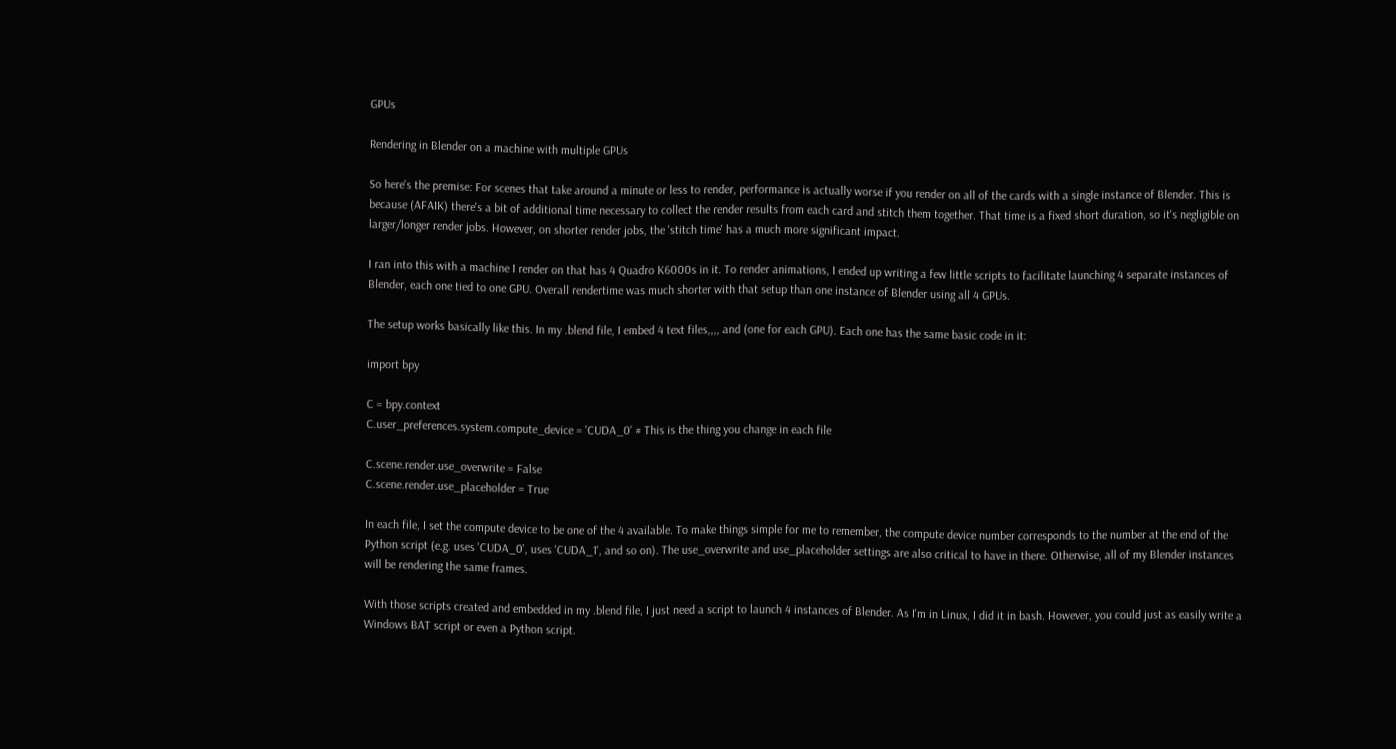GPUs

Rendering in Blender on a machine with multiple GPUs

So here's the premise: For scenes that take around a minute or less to render, performance is actually worse if you render on all of the cards with a single instance of Blender. This is because (AFAIK) there's a bit of additional time necessary to collect the render results from each card and stitch them together. That time is a fixed short duration, so it's negligible on larger/longer render jobs. However, on shorter render jobs, the 'stitch time' has a much more significant impact.

I ran into this with a machine I render on that has 4 Quadro K6000s in it. To render animations, I ended up writing a few little scripts to facilitate launching 4 separate instances of Blender, each one tied to one GPU. Overall rendertime was much shorter with that setup than one instance of Blender using all 4 GPUs.

The setup works basically like this. In my .blend file, I embed 4 text files,,,, and (one for each GPU). Each one has the same basic code in it:

import bpy

C = bpy.context
C.user_preferences.system.compute_device = 'CUDA_0' # This is the thing you change in each file

C.scene.render.use_overwrite = False
C.scene.render.use_placeholder = True

In each file, I set the compute device to be one of the 4 available. To make things simple for me to remember, the compute device number corresponds to the number at the end of the Python script (e.g. uses 'CUDA_0', uses 'CUDA_1', and so on). The use_overwrite and use_placeholder settings are also critical to have in there. Otherwise, all of my Blender instances will be rendering the same frames.

With those scripts created and embedded in my .blend file, I just need a script to launch 4 instances of Blender. As I'm in Linux, I did it in bash. However, you could just as easily write a Windows BAT script or even a Python script.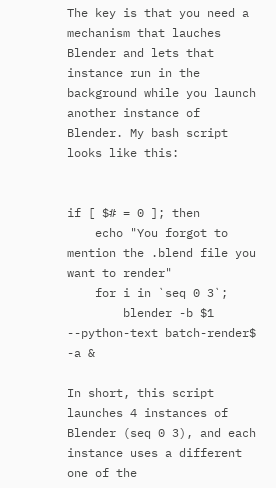The key is that you need a mechanism that lauches Blender and lets that instance run in the background while you launch another instance of Blender. My bash script looks like this:


if [ $# = 0 ]; then
    echo "You forgot to mention the .blend file you want to render"
    for i in `seq 0 3`;
        blender -b $1 --python-text batch-render$ -a &

In short, this script launches 4 instances of Blender (seq 0 3), and each instance uses a different one of the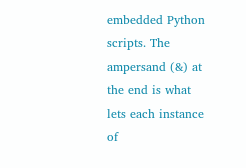embedded Python scripts. The ampersand (&) at the end is what lets each instance of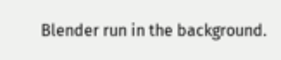Blender run in the background.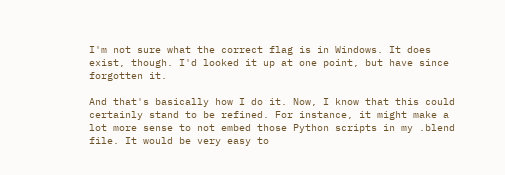I'm not sure what the correct flag is in Windows. It does exist, though. I'd looked it up at one point, but have since forgotten it.

And that's basically how I do it. Now, I know that this could certainly stand to be refined. For instance, it might make a lot more sense to not embed those Python scripts in my .blend file. It would be very easy to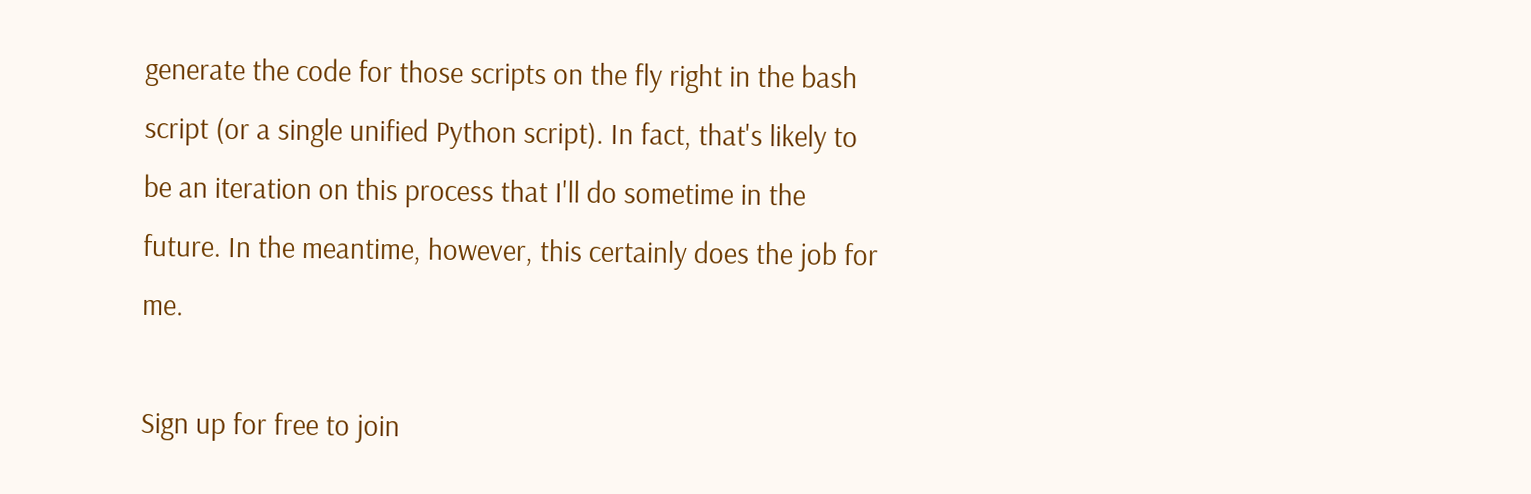generate the code for those scripts on the fly right in the bash script (or a single unified Python script). In fact, that's likely to be an iteration on this process that I'll do sometime in the future. In the meantime, however, this certainly does the job for me.

Sign up for free to join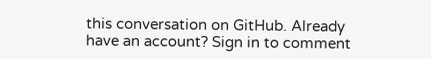this conversation on GitHub. Already have an account? Sign in to comment